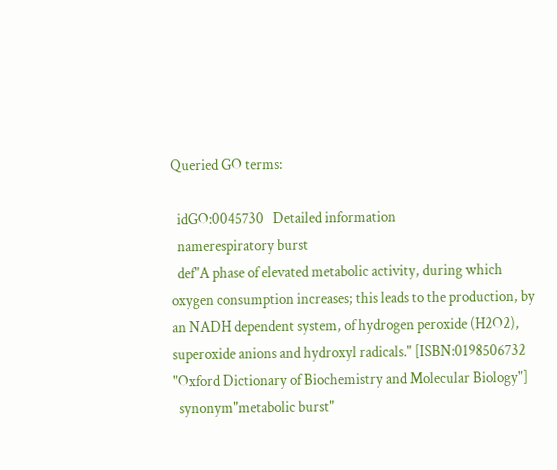Queried GO terms:

  idGO:0045730   Detailed information
  namerespiratory burst
  def"A phase of elevated metabolic activity, during which oxygen consumption increases; this leads to the production, by an NADH dependent system, of hydrogen peroxide (H2O2), superoxide anions and hydroxyl radicals." [ISBN:0198506732 "Oxford Dictionary of Biochemistry and Molecular Biology"]
  synonym"metabolic burst"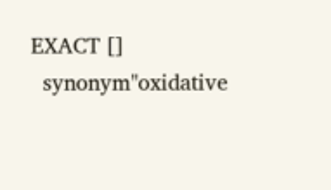EXACT []
  synonym"oxidative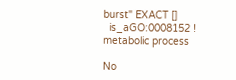burst" EXACT []
  is_aGO:0008152 ! metabolic process

No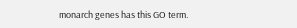monarch genes has this GO term.